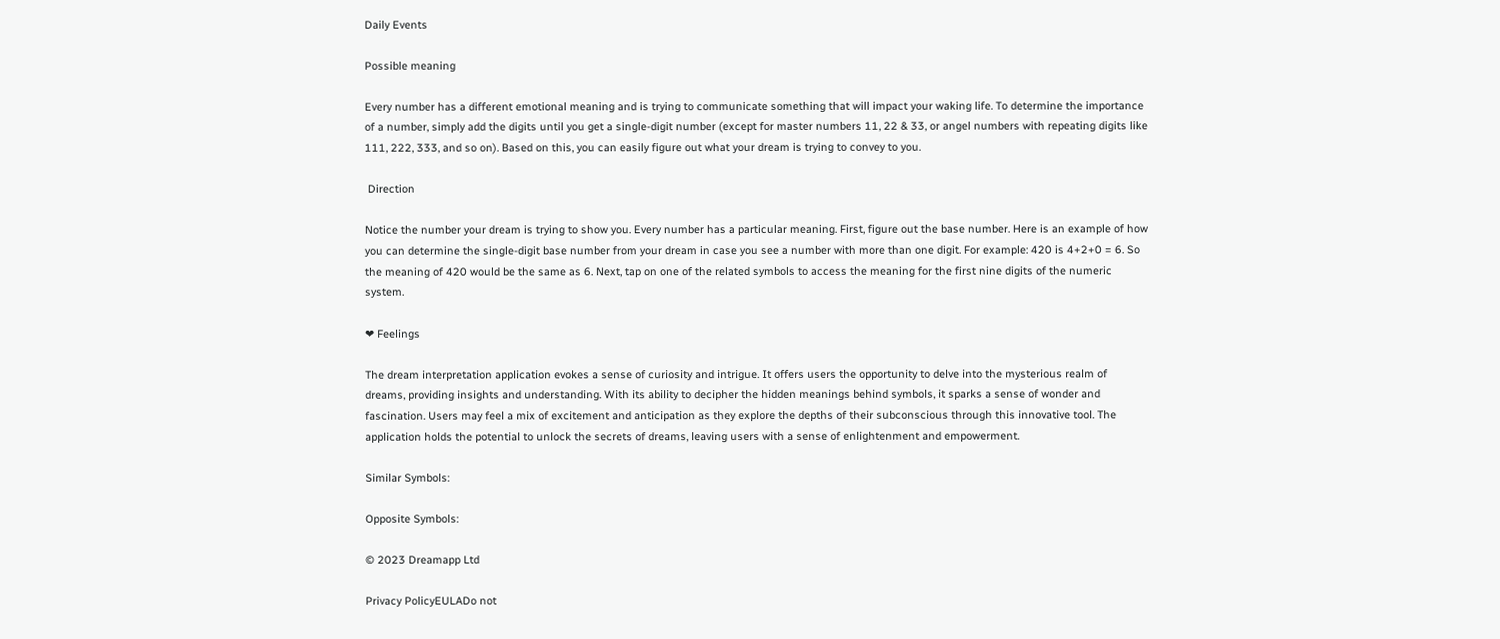Daily Events

Possible meaning

Every number has a different emotional meaning and is trying to communicate something that will impact your waking life. To determine the importance of a number, simply add the digits until you get a single-digit number (except for master numbers 11, 22 & 33, or angel numbers with repeating digits like 111, 222, 333, and so on). Based on this, you can easily figure out what your dream is trying to convey to you.

 Direction

Notice the number your dream is trying to show you. Every number has a particular meaning. First, figure out the base number. Here is an example of how you can determine the single-digit base number from your dream in case you see a number with more than one digit. For example: 420 is 4+2+0 = 6. So the meaning of 420 would be the same as 6. Next, tap on one of the related symbols to access the meaning for the first nine digits of the numeric system.

❤ Feelings

The dream interpretation application evokes a sense of curiosity and intrigue. It offers users the opportunity to delve into the mysterious realm of dreams, providing insights and understanding. With its ability to decipher the hidden meanings behind symbols, it sparks a sense of wonder and fascination. Users may feel a mix of excitement and anticipation as they explore the depths of their subconscious through this innovative tool. The application holds the potential to unlock the secrets of dreams, leaving users with a sense of enlightenment and empowerment.

Similar Symbols:

Opposite Symbols:

© 2023 Dreamapp Ltd

Privacy PolicyEULADo not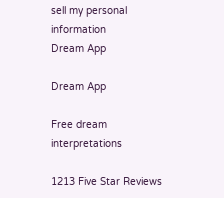sell my personal information
Dream App

Dream App

Free dream interpretations

1213 Five Star Reviews